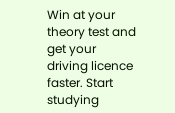Win at your theory test and get your driving licence faster. Start studying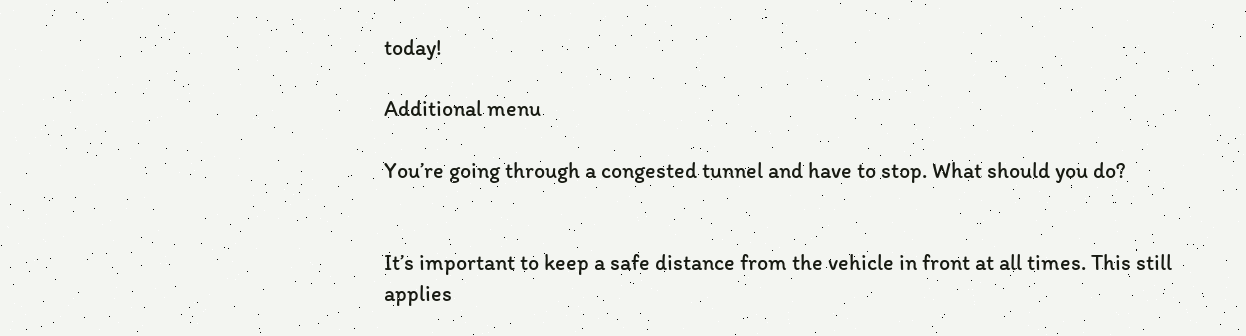today!

Additional menu

You’re going through a congested tunnel and have to stop. What should you do?


It’s important to keep a safe distance from the vehicle in front at all times. This still applies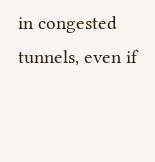in congested tunnels, even if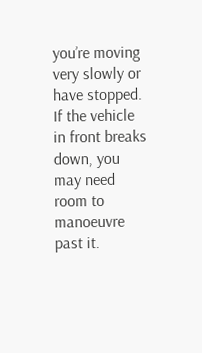you’re moving very slowly or have stopped. If the vehicle in front breaks down, you may need room to manoeuvre past it.